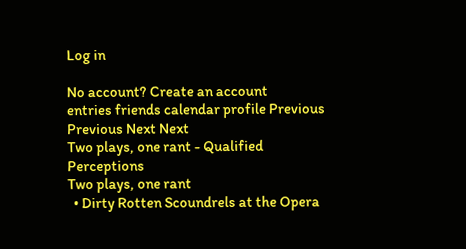Log in

No account? Create an account
entries friends calendar profile Previous Previous Next Next
Two plays, one rant - Qualified Perceptions
Two plays, one rant
  • Dirty Rotten Scoundrels at the Opera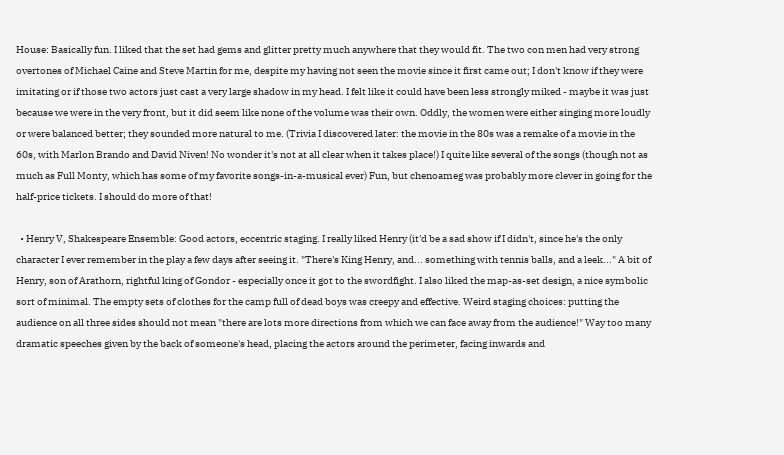House: Basically fun. I liked that the set had gems and glitter pretty much anywhere that they would fit. The two con men had very strong overtones of Michael Caine and Steve Martin for me, despite my having not seen the movie since it first came out; I don't know if they were imitating or if those two actors just cast a very large shadow in my head. I felt like it could have been less strongly miked - maybe it was just because we were in the very front, but it did seem like none of the volume was their own. Oddly, the women were either singing more loudly or were balanced better; they sounded more natural to me. (Trivia I discovered later: the movie in the 80s was a remake of a movie in the 60s, with Marlon Brando and David Niven! No wonder it's not at all clear when it takes place!) I quite like several of the songs (though not as much as Full Monty, which has some of my favorite songs-in-a-musical ever) Fun, but chenoameg was probably more clever in going for the half-price tickets. I should do more of that!

  • Henry V, Shakespeare Ensemble: Good actors, eccentric staging. I really liked Henry (it'd be a sad show if I didn't, since he's the only character I ever remember in the play a few days after seeing it. "There's King Henry, and... something with tennis balls, and a leek..." A bit of Henry, son of Arathorn, rightful king of Gondor - especially once it got to the swordfight. I also liked the map-as-set design, a nice symbolic sort of minimal. The empty sets of clothes for the camp full of dead boys was creepy and effective. Weird staging choices: putting the audience on all three sides should not mean "there are lots more directions from which we can face away from the audience!" Way too many dramatic speeches given by the back of someone's head, placing the actors around the perimeter, facing inwards and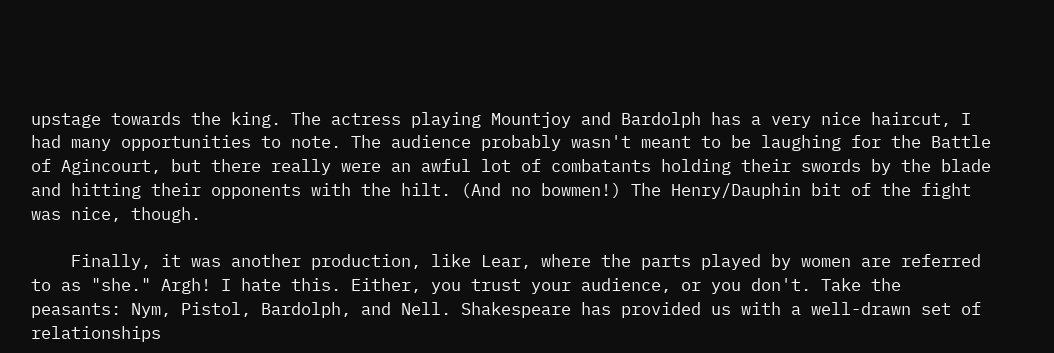upstage towards the king. The actress playing Mountjoy and Bardolph has a very nice haircut, I had many opportunities to note. The audience probably wasn't meant to be laughing for the Battle of Agincourt, but there really were an awful lot of combatants holding their swords by the blade and hitting their opponents with the hilt. (And no bowmen!) The Henry/Dauphin bit of the fight was nice, though.

    Finally, it was another production, like Lear, where the parts played by women are referred to as "she." Argh! I hate this. Either, you trust your audience, or you don't. Take the peasants: Nym, Pistol, Bardolph, and Nell. Shakespeare has provided us with a well-drawn set of relationships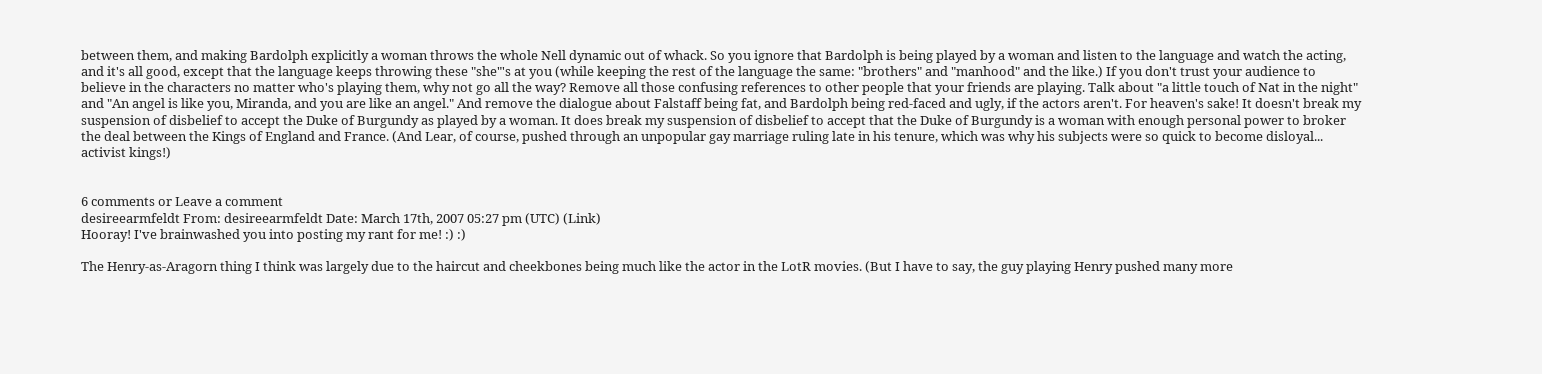between them, and making Bardolph explicitly a woman throws the whole Nell dynamic out of whack. So you ignore that Bardolph is being played by a woman and listen to the language and watch the acting, and it's all good, except that the language keeps throwing these "she"'s at you (while keeping the rest of the language the same: "brothers" and "manhood" and the like.) If you don't trust your audience to believe in the characters no matter who's playing them, why not go all the way? Remove all those confusing references to other people that your friends are playing. Talk about "a little touch of Nat in the night" and "An angel is like you, Miranda, and you are like an angel." And remove the dialogue about Falstaff being fat, and Bardolph being red-faced and ugly, if the actors aren't. For heaven's sake! It doesn't break my suspension of disbelief to accept the Duke of Burgundy as played by a woman. It does break my suspension of disbelief to accept that the Duke of Burgundy is a woman with enough personal power to broker the deal between the Kings of England and France. (And Lear, of course, pushed through an unpopular gay marriage ruling late in his tenure, which was why his subjects were so quick to become disloyal... activist kings!)


6 comments or Leave a comment
desireearmfeldt From: desireearmfeldt Date: March 17th, 2007 05:27 pm (UTC) (Link)
Hooray! I've brainwashed you into posting my rant for me! :) :)

The Henry-as-Aragorn thing I think was largely due to the haircut and cheekbones being much like the actor in the LotR movies. (But I have to say, the guy playing Henry pushed many more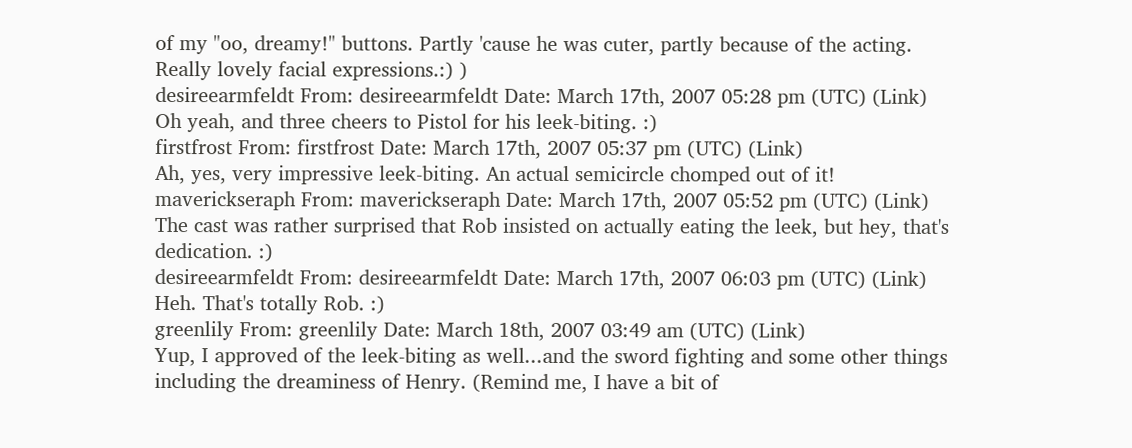of my "oo, dreamy!" buttons. Partly 'cause he was cuter, partly because of the acting. Really lovely facial expressions.:) )
desireearmfeldt From: desireearmfeldt Date: March 17th, 2007 05:28 pm (UTC) (Link)
Oh yeah, and three cheers to Pistol for his leek-biting. :)
firstfrost From: firstfrost Date: March 17th, 2007 05:37 pm (UTC) (Link)
Ah, yes, very impressive leek-biting. An actual semicircle chomped out of it!
maverickseraph From: maverickseraph Date: March 17th, 2007 05:52 pm (UTC) (Link)
The cast was rather surprised that Rob insisted on actually eating the leek, but hey, that's dedication. :)
desireearmfeldt From: desireearmfeldt Date: March 17th, 2007 06:03 pm (UTC) (Link)
Heh. That's totally Rob. :)
greenlily From: greenlily Date: March 18th, 2007 03:49 am (UTC) (Link)
Yup, I approved of the leek-biting as well...and the sword fighting and some other things including the dreaminess of Henry. (Remind me, I have a bit of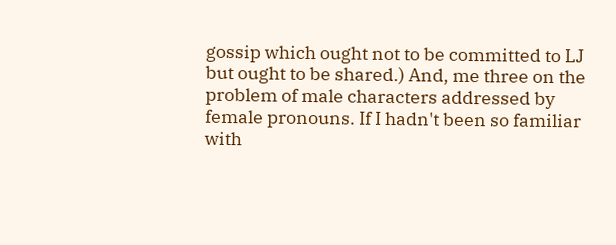gossip which ought not to be committed to LJ but ought to be shared.) And, me three on the problem of male characters addressed by female pronouns. If I hadn't been so familiar with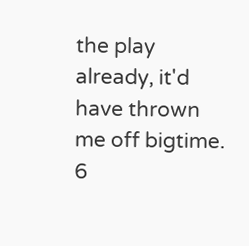the play already, it'd have thrown me off bigtime.
6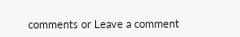comments or Leave a comment